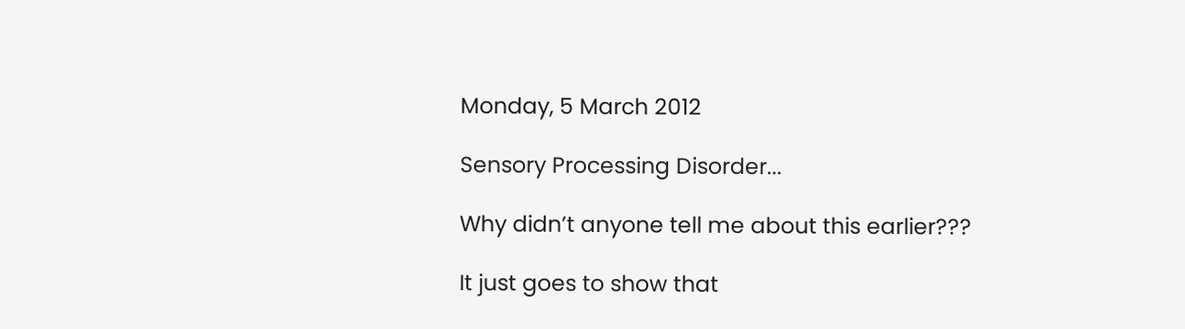Monday, 5 March 2012

Sensory Processing Disorder...

Why didn’t anyone tell me about this earlier???

It just goes to show that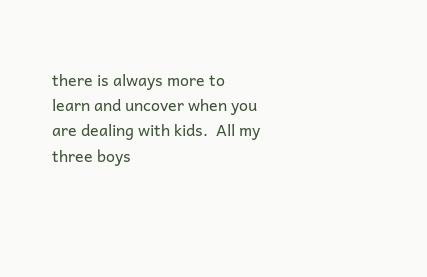there is always more to learn and uncover when you are dealing with kids.  All my three boys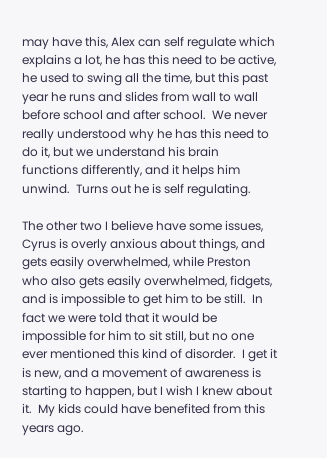may have this, Alex can self regulate which explains a lot, he has this need to be active, he used to swing all the time, but this past year he runs and slides from wall to wall before school and after school.  We never really understood why he has this need to do it, but we understand his brain functions differently, and it helps him unwind.  Turns out he is self regulating.

The other two I believe have some issues, Cyrus is overly anxious about things, and gets easily overwhelmed, while Preston who also gets easily overwhelmed, fidgets, and is impossible to get him to be still.  In fact we were told that it would be impossible for him to sit still, but no one ever mentioned this kind of disorder.  I get it is new, and a movement of awareness is starting to happen, but I wish I knew about it.  My kids could have benefited from this years ago.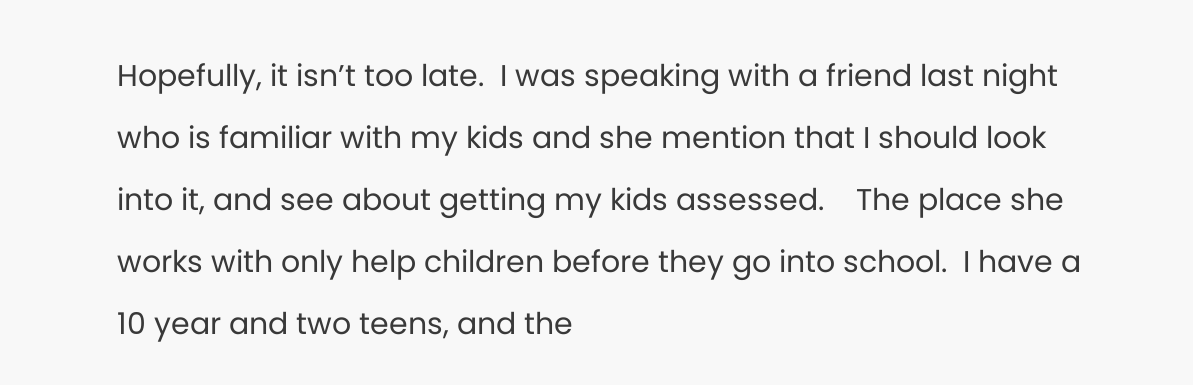Hopefully, it isn’t too late.  I was speaking with a friend last night who is familiar with my kids and she mention that I should look into it, and see about getting my kids assessed.    The place she works with only help children before they go into school.  I have a 10 year and two teens, and the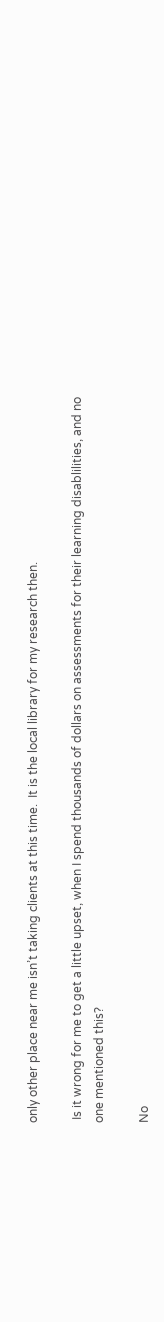only other place near me isn’t taking clients at this time.  It is the local library for my research then.

 Is it wrong for me to get a little upset, when I spend thousands of dollars on assessments for their learning disablilities, and no one mentioned this?

No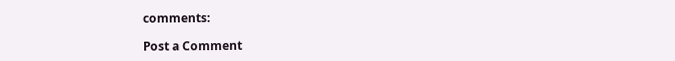comments:

Post a Comment